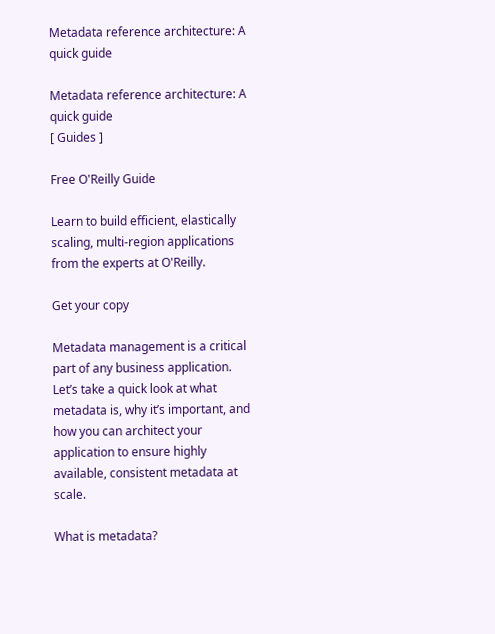Metadata reference architecture: A quick guide

Metadata reference architecture: A quick guide
[ Guides ]

Free O'Reilly Guide

Learn to build efficient, elastically scaling, multi-region applications from the experts at O'Reilly.

Get your copy

Metadata management is a critical part of any business application. Let’s take a quick look at what metadata is, why it’s important, and how you can architect your application to ensure highly available, consistent metadata at scale.

What is metadata?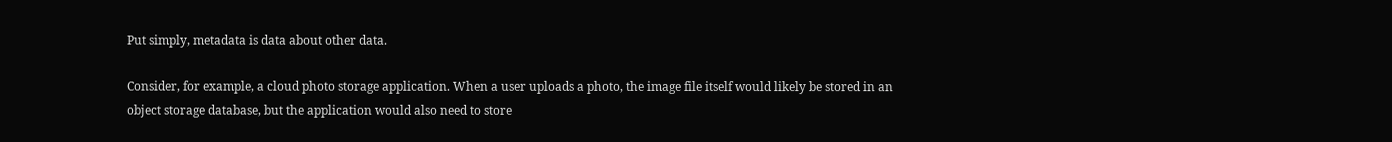Put simply, metadata is data about other data.

Consider, for example, a cloud photo storage application. When a user uploads a photo, the image file itself would likely be stored in an object storage database, but the application would also need to store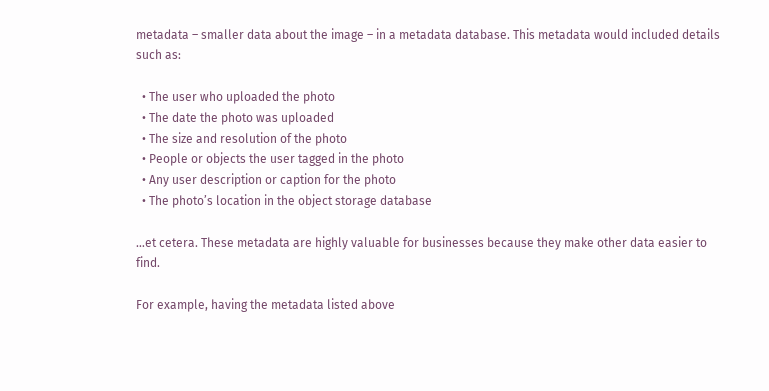metadata – smaller data about the image – in a metadata database. This metadata would included details such as:

  • The user who uploaded the photo
  • The date the photo was uploaded
  • The size and resolution of the photo
  • People or objects the user tagged in the photo
  • Any user description or caption for the photo
  • The photo’s location in the object storage database

…et cetera. These metadata are highly valuable for businesses because they make other data easier to find.

For example, having the metadata listed above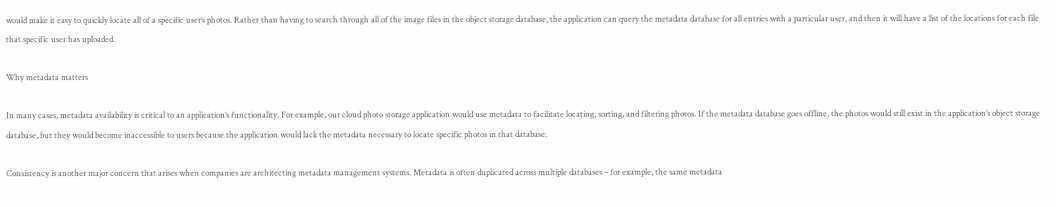would make it easy to quickly locate all of a specific user’s photos. Rather than having to search through all of the image files in the object storage database, the application can query the metadata database for all entries with a particular user, and then it will have a list of the locations for each file that specific user has uploaded.

Why metadata matters

In many cases, metadata availability is critical to an application’s functionality. For example, our cloud photo storage application would use metadata to facilitate locating, sorting, and filtering photos. If the metadata database goes offline, the photos would still exist in the application’s object storage database, but they would become inaccessible to users because the application would lack the metadata necessary to locate specific photos in that database.

Consistency is another major concern that arises when companies are architecting metadata management systems. Metadata is often duplicated across multiple databases – for example, the same metadata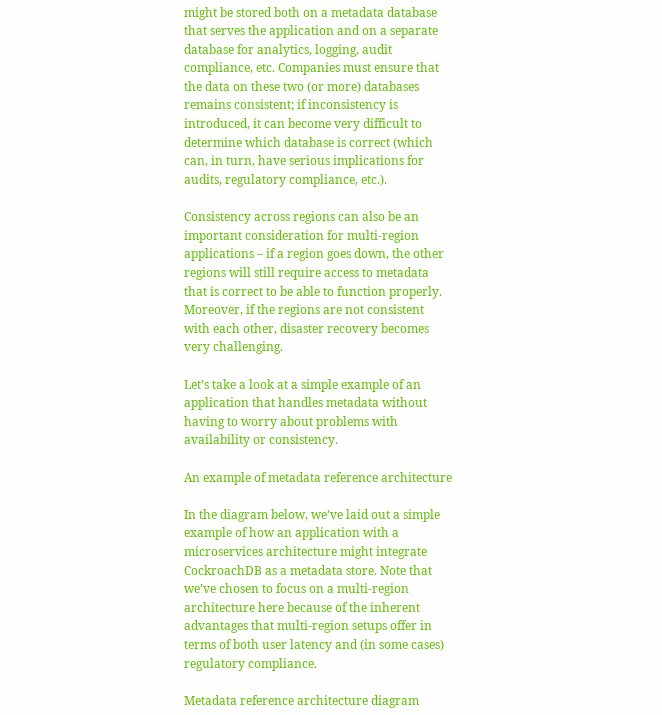might be stored both on a metadata database that serves the application and on a separate database for analytics, logging, audit compliance, etc. Companies must ensure that the data on these two (or more) databases remains consistent; if inconsistency is introduced, it can become very difficult to determine which database is correct (which can, in turn, have serious implications for audits, regulatory compliance, etc.).

Consistency across regions can also be an important consideration for multi-region applications – if a region goes down, the other regions will still require access to metadata that is correct to be able to function properly. Moreover, if the regions are not consistent with each other, disaster recovery becomes very challenging.

Let’s take a look at a simple example of an application that handles metadata without having to worry about problems with availability or consistency.

An example of metadata reference architecture

In the diagram below, we’ve laid out a simple example of how an application with a microservices architecture might integrate CockroachDB as a metadata store. Note that we’ve chosen to focus on a multi-region architecture here because of the inherent advantages that multi-region setups offer in terms of both user latency and (in some cases) regulatory compliance.

Metadata reference architecture diagram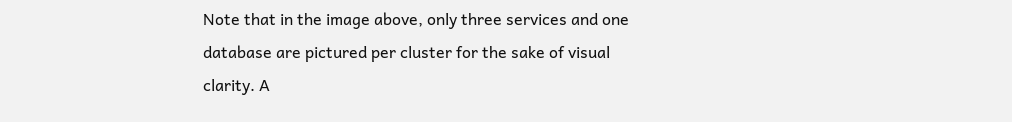Note that in the image above, only three services and one database are pictured per cluster for the sake of visual clarity. A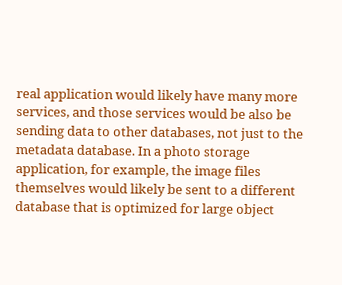real application would likely have many more services, and those services would be also be sending data to other databases, not just to the metadata database. In a photo storage application, for example, the image files themselves would likely be sent to a different database that is optimized for large object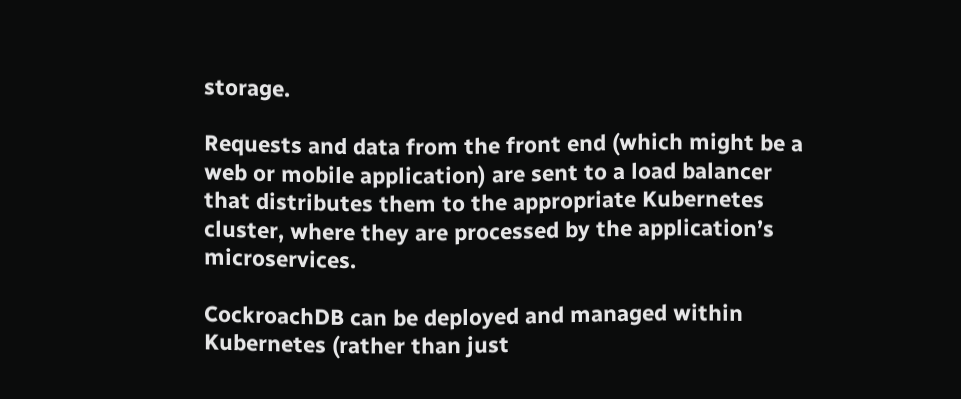storage.

Requests and data from the front end (which might be a web or mobile application) are sent to a load balancer that distributes them to the appropriate Kubernetes cluster, where they are processed by the application’s microservices.

CockroachDB can be deployed and managed within Kubernetes (rather than just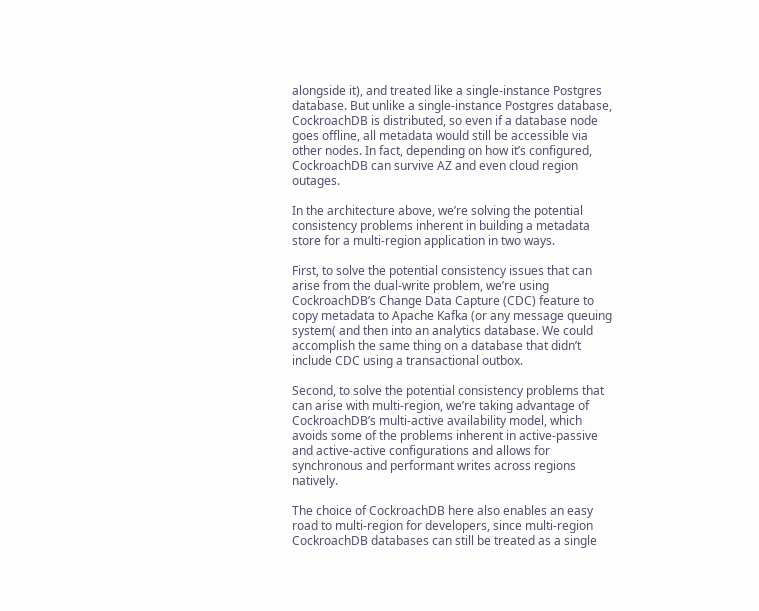alongside it), and treated like a single-instance Postgres database. But unlike a single-instance Postgres database, CockroachDB is distributed, so even if a database node goes offline, all metadata would still be accessible via other nodes. In fact, depending on how it’s configured, CockroachDB can survive AZ and even cloud region outages.

In the architecture above, we’re solving the potential consistency problems inherent in building a metadata store for a multi-region application in two ways.

First, to solve the potential consistency issues that can arise from the dual-write problem, we’re using CockroachDB’s Change Data Capture (CDC) feature to copy metadata to Apache Kafka (or any message queuing system( and then into an analytics database. We could accomplish the same thing on a database that didn’t include CDC using a transactional outbox.

Second, to solve the potential consistency problems that can arise with multi-region, we’re taking advantage of CockroachDB’s multi-active availability model, which avoids some of the problems inherent in active-passive and active-active configurations and allows for synchronous and performant writes across regions natively.

The choice of CockroachDB here also enables an easy road to multi-region for developers, since multi-region CockroachDB databases can still be treated as a single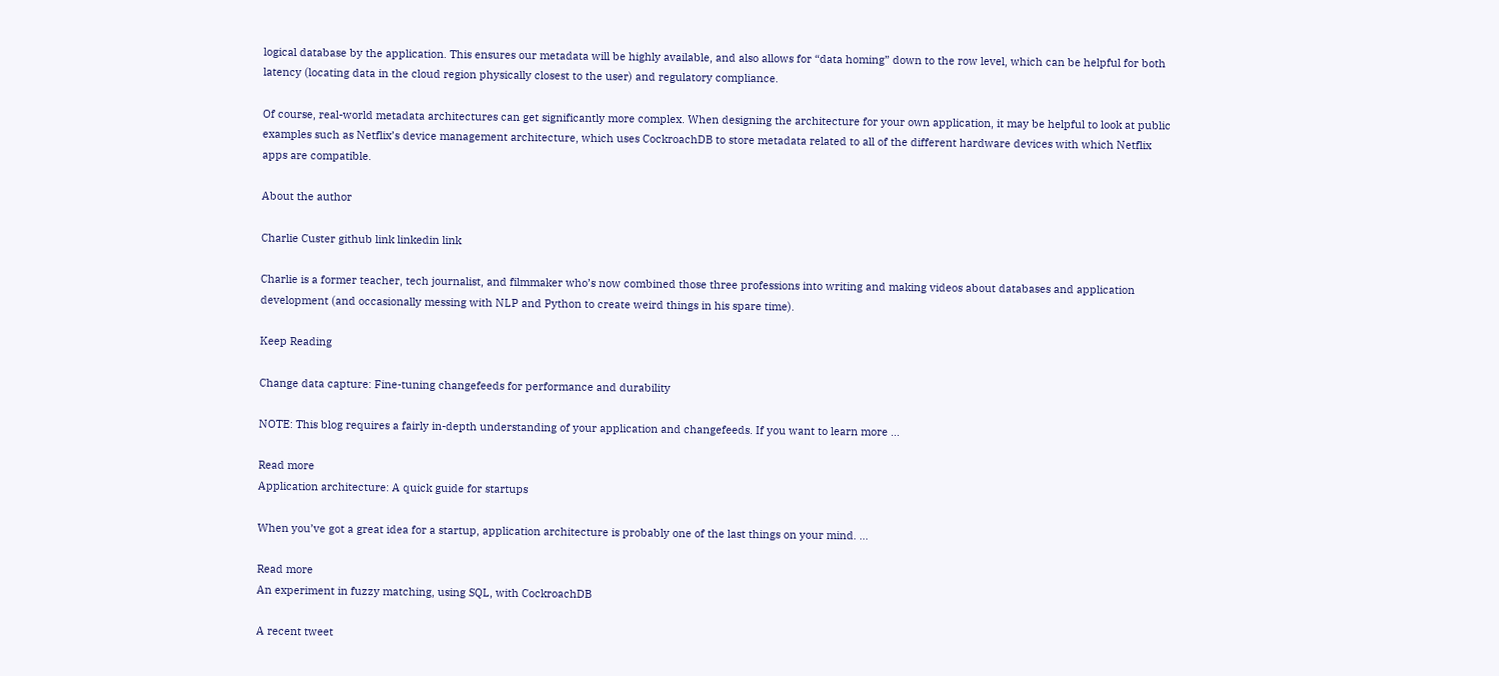logical database by the application. This ensures our metadata will be highly available, and also allows for “data homing” down to the row level, which can be helpful for both latency (locating data in the cloud region physically closest to the user) and regulatory compliance.

Of course, real-world metadata architectures can get significantly more complex. When designing the architecture for your own application, it may be helpful to look at public examples such as Netflix’s device management architecture, which uses CockroachDB to store metadata related to all of the different hardware devices with which Netflix apps are compatible.

About the author

Charlie Custer github link linkedin link

Charlie is a former teacher, tech journalist, and filmmaker who’s now combined those three professions into writing and making videos about databases and application development (and occasionally messing with NLP and Python to create weird things in his spare time).

Keep Reading

Change data capture: Fine-tuning changefeeds for performance and durability

NOTE: This blog requires a fairly in-depth understanding of your application and changefeeds. If you want to learn more …

Read more
Application architecture: A quick guide for startups

When you’ve got a great idea for a startup, application architecture is probably one of the last things on your mind. …

Read more
An experiment in fuzzy matching, using SQL, with CockroachDB

A recent tweet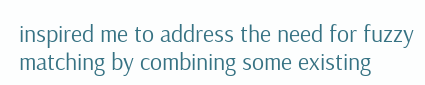inspired me to address the need for fuzzy matching by combining some existing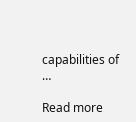capabilities of …

Read more